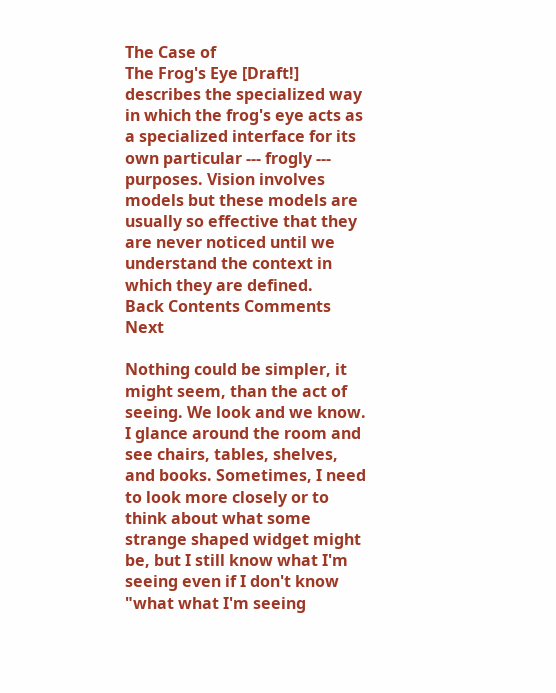The Case of
The Frog's Eye [Draft!]
describes the specialized way in which the frog's eye acts as a specialized interface for its own particular --- frogly --- purposes. Vision involves models but these models are usually so effective that they are never noticed until we understand the context in which they are defined.
Back Contents Comments Next

Nothing could be simpler, it might seem, than the act of seeing. We look and we know. I glance around the room and see chairs, tables, shelves, and books. Sometimes, I need to look more closely or to think about what some strange shaped widget might be, but I still know what I'm seeing even if I don't know "what what I'm seeing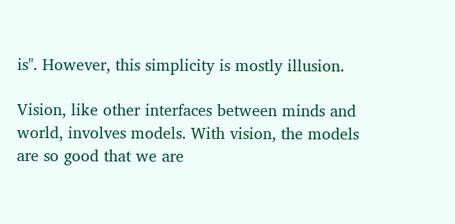is". However, this simplicity is mostly illusion.

Vision, like other interfaces between minds and world, involves models. With vision, the models are so good that we are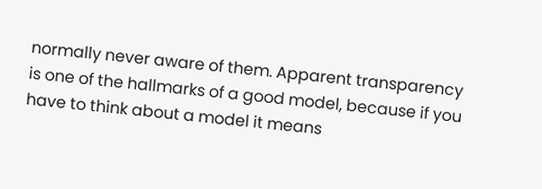normally never aware of them. Apparent transparency is one of the hallmarks of a good model, because if you have to think about a model it means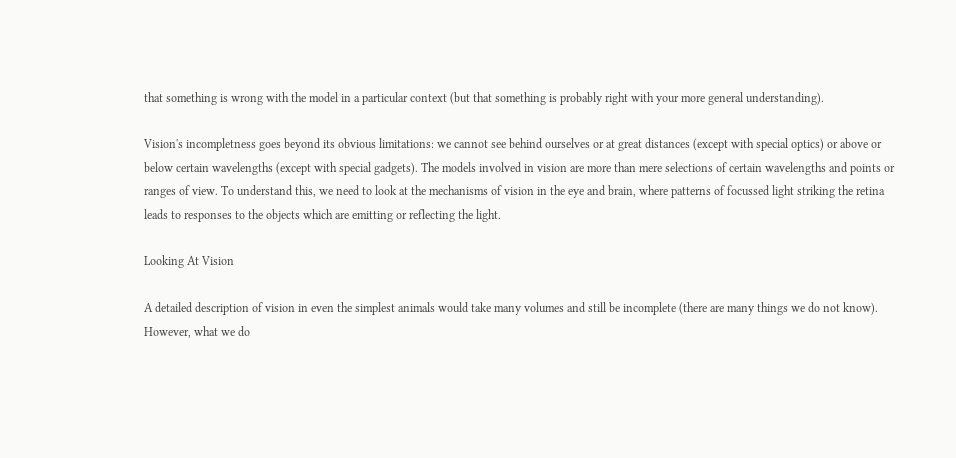that something is wrong with the model in a particular context (but that something is probably right with your more general understanding).

Vision's incompletness goes beyond its obvious limitations: we cannot see behind ourselves or at great distances (except with special optics) or above or below certain wavelengths (except with special gadgets). The models involved in vision are more than mere selections of certain wavelengths and points or ranges of view. To understand this, we need to look at the mechanisms of vision in the eye and brain, where patterns of focussed light striking the retina leads to responses to the objects which are emitting or reflecting the light.

Looking At Vision

A detailed description of vision in even the simplest animals would take many volumes and still be incomplete (there are many things we do not know). However, what we do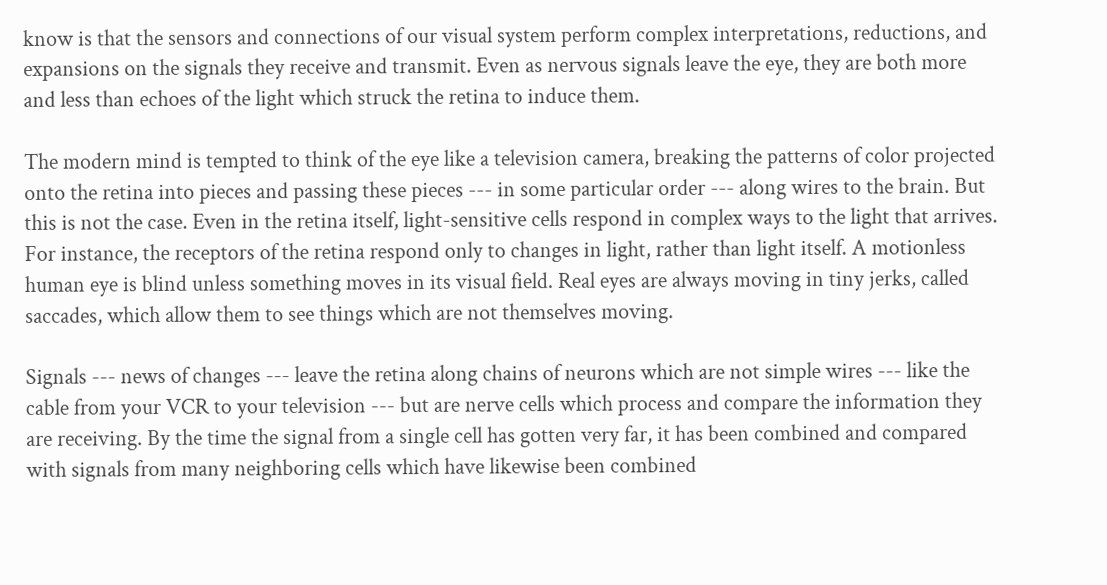know is that the sensors and connections of our visual system perform complex interpretations, reductions, and expansions on the signals they receive and transmit. Even as nervous signals leave the eye, they are both more and less than echoes of the light which struck the retina to induce them.

The modern mind is tempted to think of the eye like a television camera, breaking the patterns of color projected onto the retina into pieces and passing these pieces --- in some particular order --- along wires to the brain. But this is not the case. Even in the retina itself, light-sensitive cells respond in complex ways to the light that arrives. For instance, the receptors of the retina respond only to changes in light, rather than light itself. A motionless human eye is blind unless something moves in its visual field. Real eyes are always moving in tiny jerks, called saccades, which allow them to see things which are not themselves moving.

Signals --- news of changes --- leave the retina along chains of neurons which are not simple wires --- like the cable from your VCR to your television --- but are nerve cells which process and compare the information they are receiving. By the time the signal from a single cell has gotten very far, it has been combined and compared with signals from many neighboring cells which have likewise been combined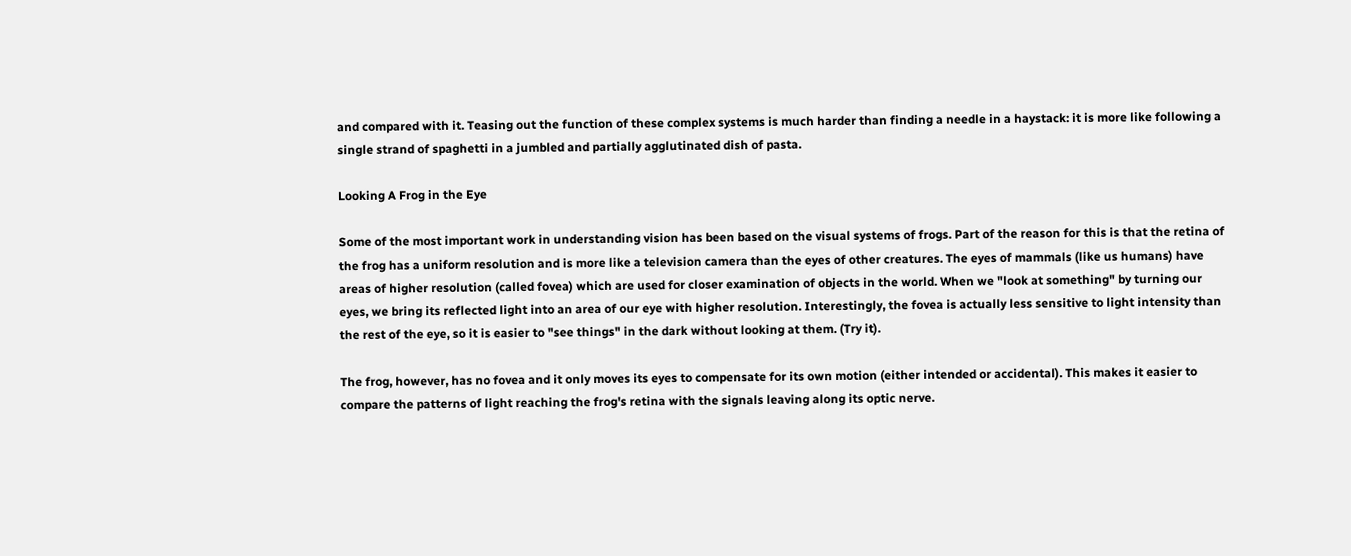and compared with it. Teasing out the function of these complex systems is much harder than finding a needle in a haystack: it is more like following a single strand of spaghetti in a jumbled and partially agglutinated dish of pasta.

Looking A Frog in the Eye

Some of the most important work in understanding vision has been based on the visual systems of frogs. Part of the reason for this is that the retina of the frog has a uniform resolution and is more like a television camera than the eyes of other creatures. The eyes of mammals (like us humans) have areas of higher resolution (called fovea) which are used for closer examination of objects in the world. When we "look at something" by turning our eyes, we bring its reflected light into an area of our eye with higher resolution. Interestingly, the fovea is actually less sensitive to light intensity than the rest of the eye, so it is easier to "see things" in the dark without looking at them. (Try it).

The frog, however, has no fovea and it only moves its eyes to compensate for its own motion (either intended or accidental). This makes it easier to compare the patterns of light reaching the frog's retina with the signals leaving along its optic nerve.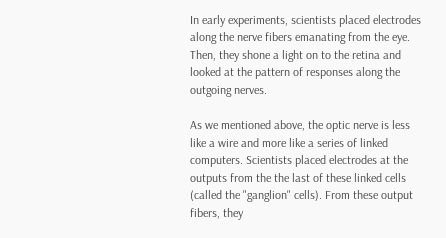In early experiments, scientists placed electrodes along the nerve fibers emanating from the eye. Then, they shone a light on to the retina and looked at the pattern of responses along the outgoing nerves.

As we mentioned above, the optic nerve is less like a wire and more like a series of linked computers. Scientists placed electrodes at the outputs from the the last of these linked cells (called the "ganglion" cells). From these output fibers, they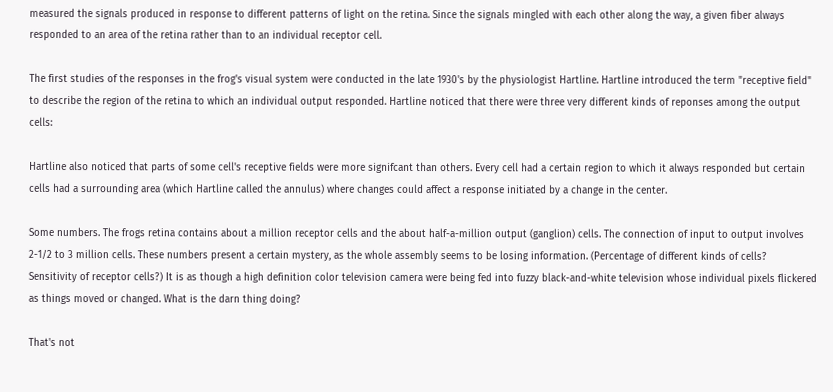measured the signals produced in response to different patterns of light on the retina. Since the signals mingled with each other along the way, a given fiber always responded to an area of the retina rather than to an individual receptor cell.

The first studies of the responses in the frog's visual system were conducted in the late 1930's by the physiologist Hartline. Hartline introduced the term "receptive field" to describe the region of the retina to which an individual output responded. Hartline noticed that there were three very different kinds of reponses among the output cells:

Hartline also noticed that parts of some cell's receptive fields were more signifcant than others. Every cell had a certain region to which it always responded but certain cells had a surrounding area (which Hartline called the annulus) where changes could affect a response initiated by a change in the center.

Some numbers. The frogs retina contains about a million receptor cells and the about half-a-million output (ganglion) cells. The connection of input to output involves 2-1/2 to 3 million cells. These numbers present a certain mystery, as the whole assembly seems to be losing information. (Percentage of different kinds of cells? Sensitivity of receptor cells?) It is as though a high definition color television camera were being fed into fuzzy black-and-white television whose individual pixels flickered as things moved or changed. What is the darn thing doing?

That's not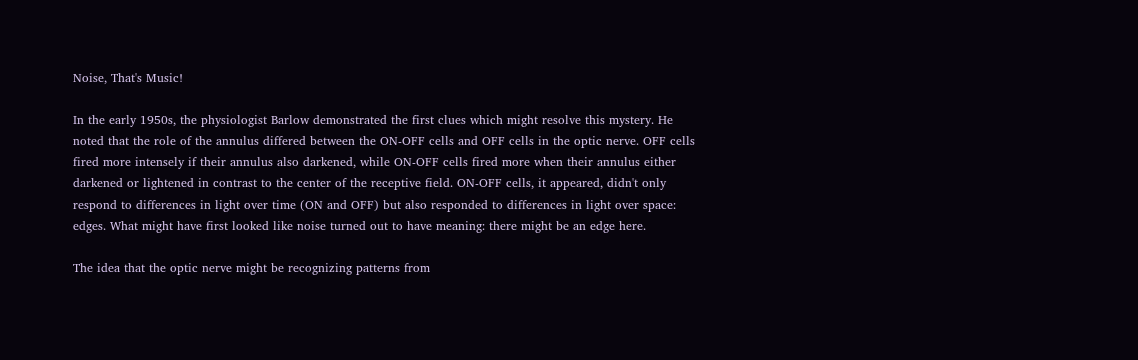Noise, That's Music!

In the early 1950s, the physiologist Barlow demonstrated the first clues which might resolve this mystery. He noted that the role of the annulus differed between the ON-OFF cells and OFF cells in the optic nerve. OFF cells fired more intensely if their annulus also darkened, while ON-OFF cells fired more when their annulus either darkened or lightened in contrast to the center of the receptive field. ON-OFF cells, it appeared, didn't only respond to differences in light over time (ON and OFF) but also responded to differences in light over space: edges. What might have first looked like noise turned out to have meaning: there might be an edge here.

The idea that the optic nerve might be recognizing patterns from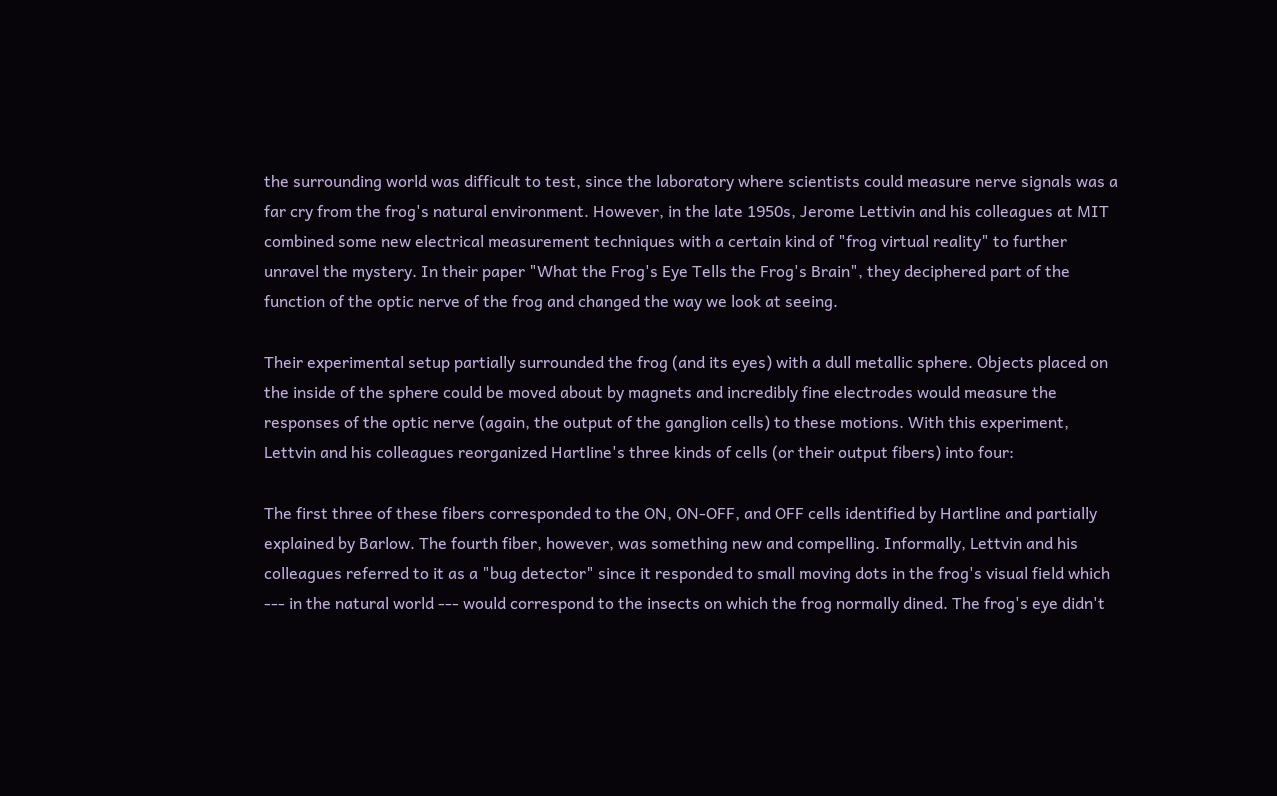the surrounding world was difficult to test, since the laboratory where scientists could measure nerve signals was a far cry from the frog's natural environment. However, in the late 1950s, Jerome Lettivin and his colleagues at MIT combined some new electrical measurement techniques with a certain kind of "frog virtual reality" to further unravel the mystery. In their paper "What the Frog's Eye Tells the Frog's Brain", they deciphered part of the function of the optic nerve of the frog and changed the way we look at seeing.

Their experimental setup partially surrounded the frog (and its eyes) with a dull metallic sphere. Objects placed on the inside of the sphere could be moved about by magnets and incredibly fine electrodes would measure the responses of the optic nerve (again, the output of the ganglion cells) to these motions. With this experiment, Lettvin and his colleagues reorganized Hartline's three kinds of cells (or their output fibers) into four:

The first three of these fibers corresponded to the ON, ON-OFF, and OFF cells identified by Hartline and partially explained by Barlow. The fourth fiber, however, was something new and compelling. Informally, Lettvin and his colleagues referred to it as a "bug detector" since it responded to small moving dots in the frog's visual field which --- in the natural world --- would correspond to the insects on which the frog normally dined. The frog's eye didn't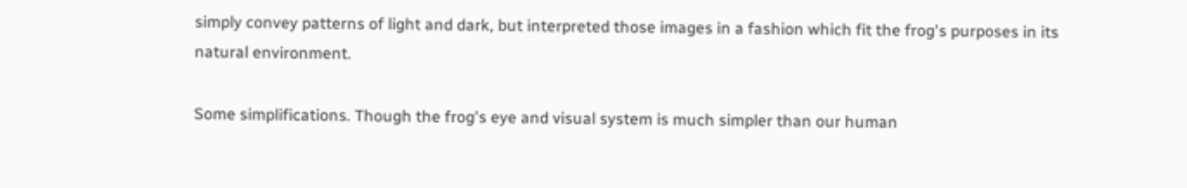simply convey patterns of light and dark, but interpreted those images in a fashion which fit the frog's purposes in its natural environment.

Some simplifications. Though the frog's eye and visual system is much simpler than our human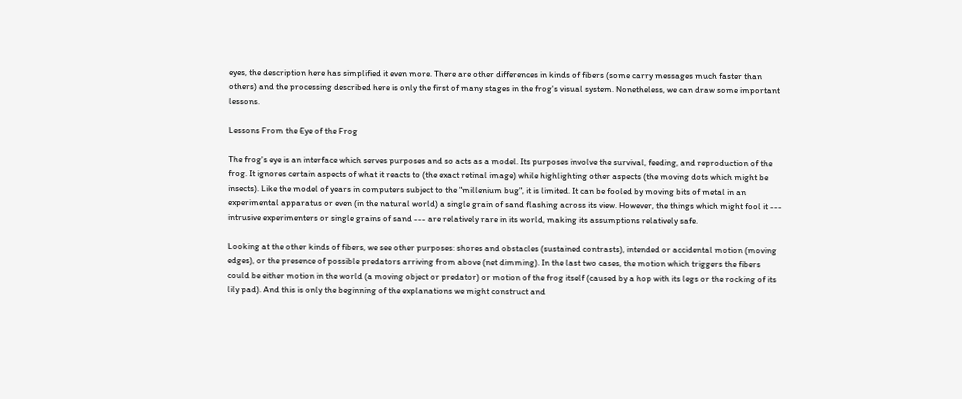eyes, the description here has simplified it even more. There are other differences in kinds of fibers (some carry messages much faster than others) and the processing described here is only the first of many stages in the frog's visual system. Nonetheless, we can draw some important lessons.

Lessons From the Eye of the Frog

The frog's eye is an interface which serves purposes and so acts as a model. Its purposes involve the survival, feeding, and reproduction of the frog. It ignores certain aspects of what it reacts to (the exact retinal image) while highlighting other aspects (the moving dots which might be insects). Like the model of years in computers subject to the "millenium bug", it is limited. It can be fooled by moving bits of metal in an experimental apparatus or even (in the natural world) a single grain of sand flashing across its view. However, the things which might fool it --- intrusive experimenters or single grains of sand --- are relatively rare in its world, making its assumptions relatively safe.

Looking at the other kinds of fibers, we see other purposes: shores and obstacles (sustained contrasts), intended or accidental motion (moving edges), or the presence of possible predators arriving from above (net dimming). In the last two cases, the motion which triggers the fibers could be either motion in the world (a moving object or predator) or motion of the frog itself (caused by a hop with its legs or the rocking of its lily pad). And this is only the beginning of the explanations we might construct and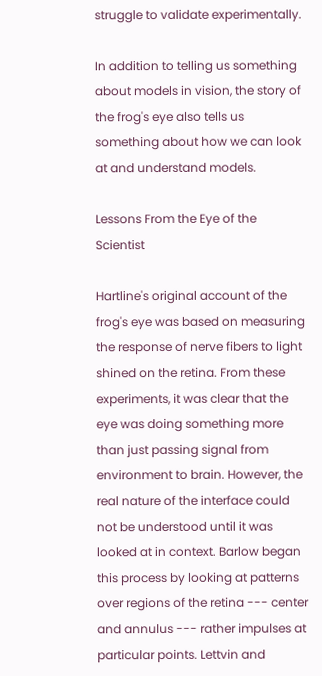struggle to validate experimentally.

In addition to telling us something about models in vision, the story of the frog's eye also tells us something about how we can look at and understand models.

Lessons From the Eye of the Scientist

Hartline's original account of the frog's eye was based on measuring the response of nerve fibers to light shined on the retina. From these experiments, it was clear that the eye was doing something more than just passing signal from environment to brain. However, the real nature of the interface could not be understood until it was looked at in context. Barlow began this process by looking at patterns over regions of the retina --- center and annulus --- rather impulses at particular points. Lettvin and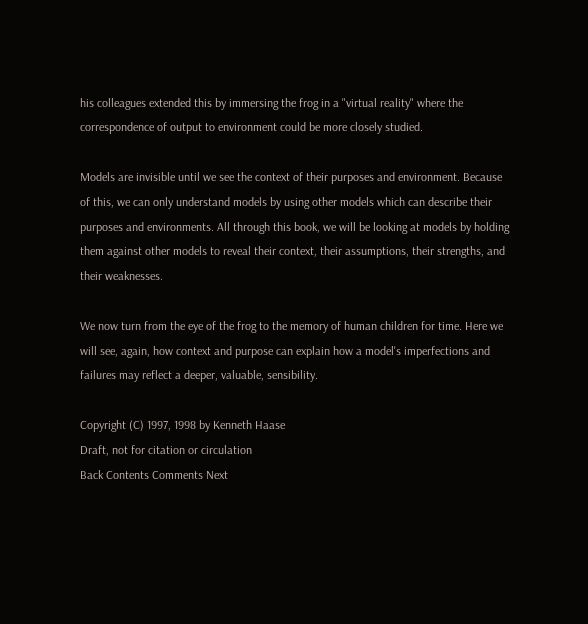his colleagues extended this by immersing the frog in a "virtual reality" where the correspondence of output to environment could be more closely studied.

Models are invisible until we see the context of their purposes and environment. Because of this, we can only understand models by using other models which can describe their purposes and environments. All through this book, we will be looking at models by holding them against other models to reveal their context, their assumptions, their strengths, and their weaknesses.

We now turn from the eye of the frog to the memory of human children for time. Here we will see, again, how context and purpose can explain how a model's imperfections and failures may reflect a deeper, valuable, sensibility.

Copyright (C) 1997, 1998 by Kenneth Haase
Draft, not for citation or circulation
Back Contents Comments Next